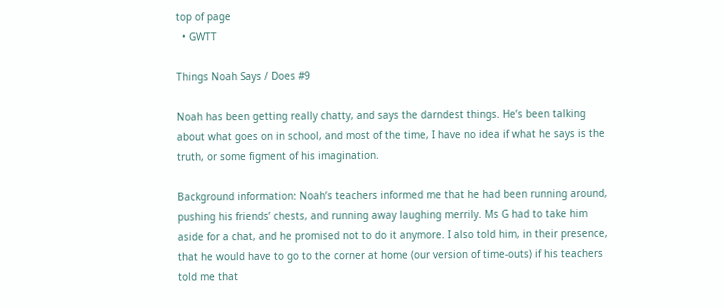top of page
  • GWTT

Things Noah Says / Does #9

Noah has been getting really chatty, and says the darndest things. He’s been talking about what goes on in school, and most of the time, I have no idea if what he says is the truth, or some figment of his imagination.

Background information: Noah’s teachers informed me that he had been running around, pushing his friends’ chests, and running away laughing merrily. Ms G had to take him aside for a chat, and he promised not to do it anymore. I also told him, in their presence, that he would have to go to the corner at home (our version of time-outs) if his teachers told me that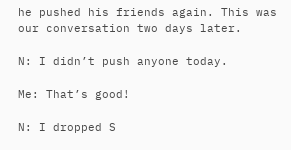he pushed his friends again. This was our conversation two days later.

N: I didn’t push anyone today.

Me: That’s good!

N: I dropped S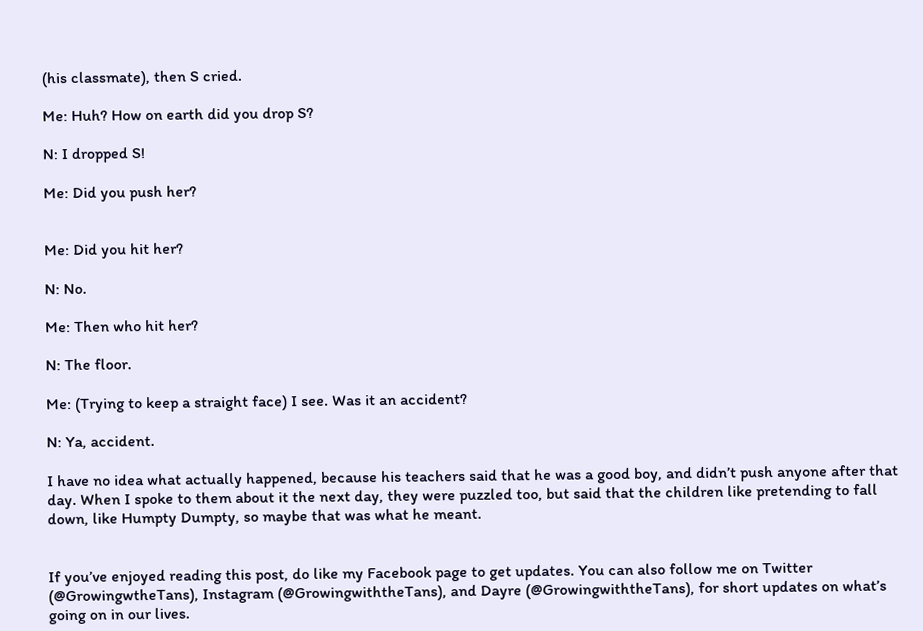(his classmate), then S cried.

Me: Huh? How on earth did you drop S?

N: I dropped S!

Me: Did you push her?


Me: Did you hit her?

N: No.

Me: Then who hit her?

N: The floor.

Me: (Trying to keep a straight face) I see. Was it an accident?

N: Ya, accident.

I have no idea what actually happened, because his teachers said that he was a good boy, and didn’t push anyone after that day. When I spoke to them about it the next day, they were puzzled too, but said that the children like pretending to fall down, like Humpty Dumpty, so maybe that was what he meant.


If you’ve enjoyed reading this post, do like my Facebook page to get updates. You can also follow me on Twitter (@GrowingwtheTans), Instagram (@GrowingwiththeTans), and Dayre (@GrowingwiththeTans), for short updates on what’s going on in our lives.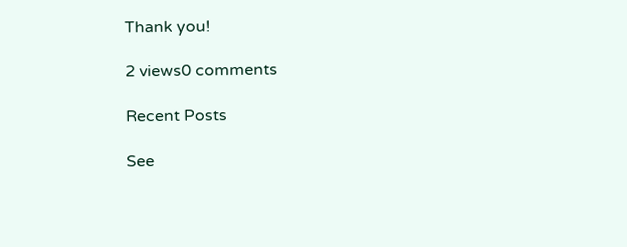Thank you!

2 views0 comments

Recent Posts

See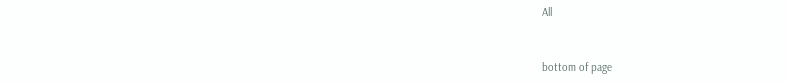All


bottom of page